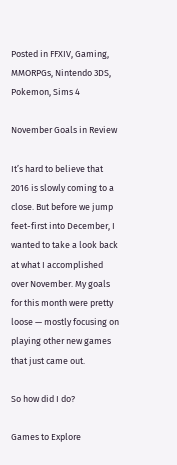Posted in FFXIV, Gaming, MMORPGs, Nintendo 3DS, Pokemon, Sims 4

November Goals in Review

It’s hard to believe that 2016 is slowly coming to a close. But before we jump feet-first into December, I wanted to take a look back at what I accomplished over November. My goals for this month were pretty loose — mostly focusing on playing other new games that just came out.

So how did I do?

Games to Explore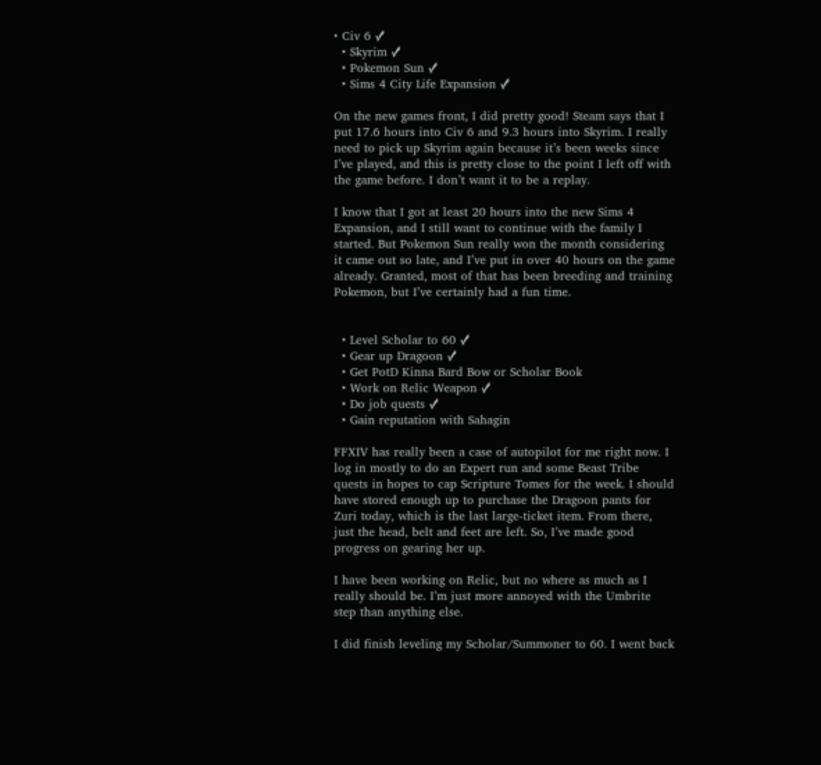• Civ 6 ✓
  • Skyrim ✓
  • Pokemon Sun ✓
  • Sims 4 City Life Expansion ✓

On the new games front, I did pretty good! Steam says that I put 17.6 hours into Civ 6 and 9.3 hours into Skyrim. I really need to pick up Skyrim again because it’s been weeks since I’ve played, and this is pretty close to the point I left off with the game before. I don’t want it to be a replay.

I know that I got at least 20 hours into the new Sims 4 Expansion, and I still want to continue with the family I started. But Pokemon Sun really won the month considering it came out so late, and I’ve put in over 40 hours on the game already. Granted, most of that has been breeding and training Pokemon, but I’ve certainly had a fun time.


  • Level Scholar to 60 ✓
  • Gear up Dragoon ✓
  • Get PotD Kinna Bard Bow or Scholar Book
  • Work on Relic Weapon ✓
  • Do job quests ✓
  • Gain reputation with Sahagin

FFXIV has really been a case of autopilot for me right now. I log in mostly to do an Expert run and some Beast Tribe quests in hopes to cap Scripture Tomes for the week. I should have stored enough up to purchase the Dragoon pants for Zuri today, which is the last large-ticket item. From there, just the head, belt and feet are left. So, I’ve made good progress on gearing her up.

I have been working on Relic, but no where as much as I really should be. I’m just more annoyed with the Umbrite step than anything else.

I did finish leveling my Scholar/Summoner to 60. I went back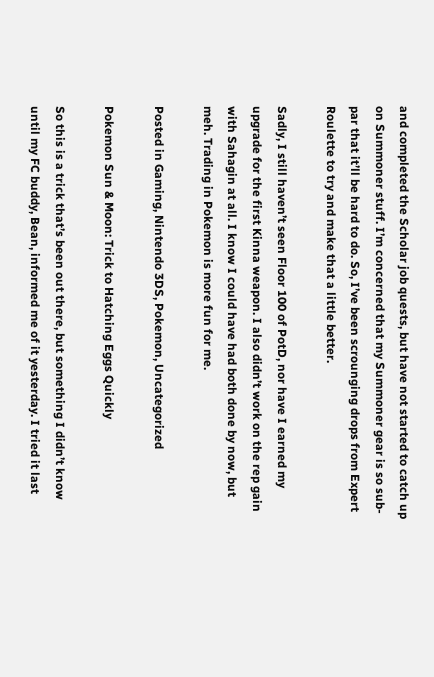and completed the Scholar job quests, but have not started to catch up on Summoner stuff. I’m concerned that my Summoner gear is so sub-par that it’ll be hard to do. So, I’ve been scrounging drops from Expert Roulette to try and make that a little better.

Sadly, I still haven’t seen Floor 100 of PotD, nor have I earned my upgrade for the first Kinna weapon. I also didn’t work on the rep gain with Sahagin at all. I know I could have had both done by now, but meh. Trading in Pokemon is more fun for me.

Posted in Gaming, Nintendo 3DS, Pokemon, Uncategorized

Pokemon Sun & Moon: Trick to Hatching Eggs Quickly

So this is a trick that’s been out there, but something I didn’t know until my FC buddy, Bean, informed me of it yesterday. I tried it last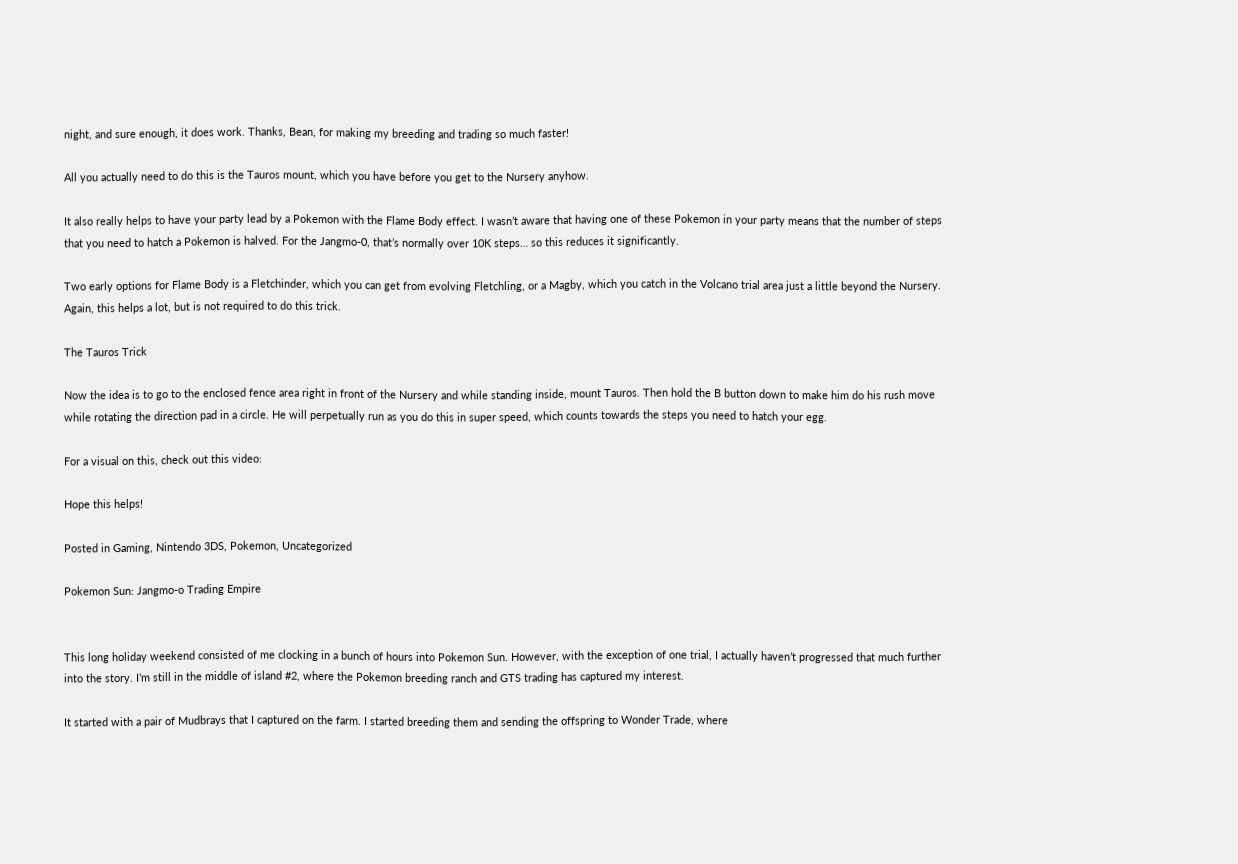night, and sure enough, it does work. Thanks, Bean, for making my breeding and trading so much faster!

All you actually need to do this is the Tauros mount, which you have before you get to the Nursery anyhow.

It also really helps to have your party lead by a Pokemon with the Flame Body effect. I wasn’t aware that having one of these Pokemon in your party means that the number of steps that you need to hatch a Pokemon is halved. For the Jangmo-0, that’s normally over 10K steps… so this reduces it significantly.

Two early options for Flame Body is a Fletchinder, which you can get from evolving Fletchling, or a Magby, which you catch in the Volcano trial area just a little beyond the Nursery. Again, this helps a lot, but is not required to do this trick.

The Tauros Trick

Now the idea is to go to the enclosed fence area right in front of the Nursery and while standing inside, mount Tauros. Then hold the B button down to make him do his rush move while rotating the direction pad in a circle. He will perpetually run as you do this in super speed, which counts towards the steps you need to hatch your egg.

For a visual on this, check out this video:

Hope this helps!

Posted in Gaming, Nintendo 3DS, Pokemon, Uncategorized

Pokemon Sun: Jangmo-o Trading Empire


This long holiday weekend consisted of me clocking in a bunch of hours into Pokemon Sun. However, with the exception of one trial, I actually haven’t progressed that much further into the story. I’m still in the middle of island #2, where the Pokemon breeding ranch and GTS trading has captured my interest.

It started with a pair of Mudbrays that I captured on the farm. I started breeding them and sending the offspring to Wonder Trade, where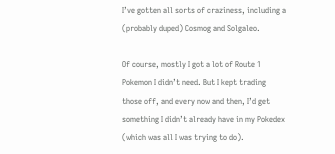I’ve gotten all sorts of craziness, including a (probably duped) Cosmog and Solgaleo.

Of course, mostly I got a lot of Route 1 Pokemon I didn’t need. But I kept trading those off, and every now and then, I’d get something I didn’t already have in my Pokedex (which was all I was trying to do).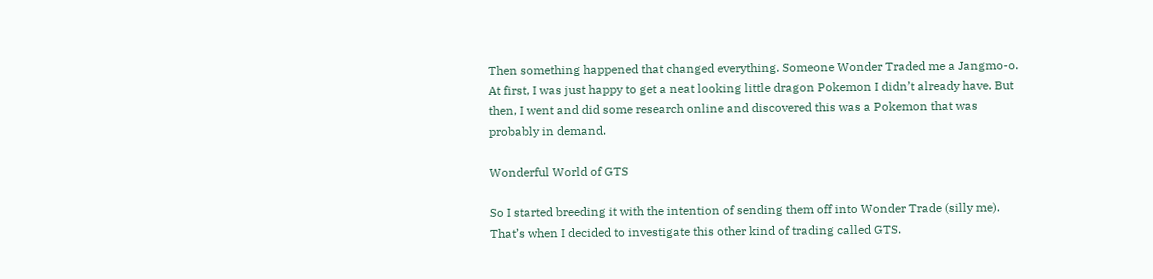Then something happened that changed everything. Someone Wonder Traded me a Jangmo-o. At first, I was just happy to get a neat looking little dragon Pokemon I didn’t already have. But then, I went and did some research online and discovered this was a Pokemon that was probably in demand.

Wonderful World of GTS

So I started breeding it with the intention of sending them off into Wonder Trade (silly me). That’s when I decided to investigate this other kind of trading called GTS.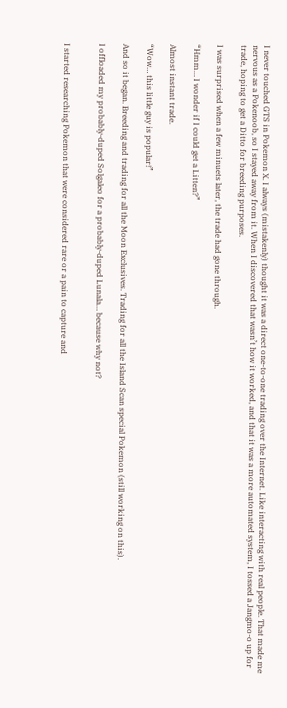I never touched GTS in Pokemon X. I always (mistakenly) thought it was a direct one-to-one trading over the Internet. Like interacting with real people. That made me nervous as a Pokenoob, so I stayed away from it. When I discovered that wasn’t how it worked, and that it was a more automated system, I tossed a Jangmo-o up for trade, hoping to get a Ditto for breeding purposes.

I was surprised when a few minuets later, the trade had gone through.

“Hmm… I wonder if I could get a Litten?”

Almost instant trade.

“Wow… this little guy is popular!”

And so it began. Breeding and trading for all the Moon Exclusives. Trading for all the Island Scan special Pokemon (still working on this).

I offloaded my probably-duped Solgaleo for a probably-duped Lunala… because why not?


I started researching Pokemon that were considered rare or a pain to capture and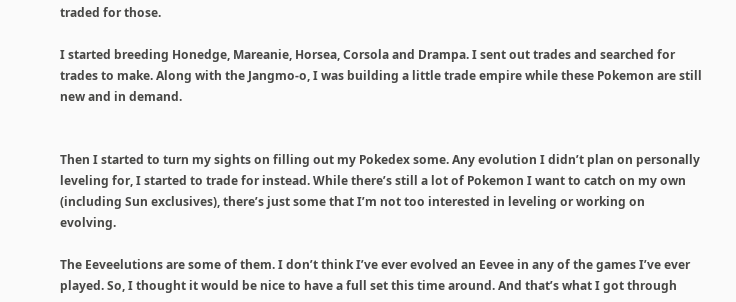traded for those.

I started breeding Honedge, Mareanie, Horsea, Corsola and Drampa. I sent out trades and searched for trades to make. Along with the Jangmo-o, I was building a little trade empire while these Pokemon are still new and in demand.


Then I started to turn my sights on filling out my Pokedex some. Any evolution I didn’t plan on personally leveling for, I started to trade for instead. While there’s still a lot of Pokemon I want to catch on my own (including Sun exclusives), there’s just some that I’m not too interested in leveling or working on evolving.

The Eeveelutions are some of them. I don’t think I’ve ever evolved an Eevee in any of the games I’ve ever played. So, I thought it would be nice to have a full set this time around. And that’s what I got through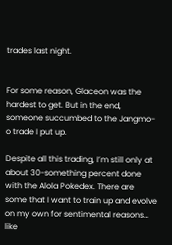trades last night.


For some reason, Glaceon was the hardest to get. But in the end, someone succumbed to the Jangmo-o trade I put up.

Despite all this trading, I’m still only at about 30-something percent done with the Alola Pokedex. There are some that I want to train up and evolve on my own for sentimental reasons… like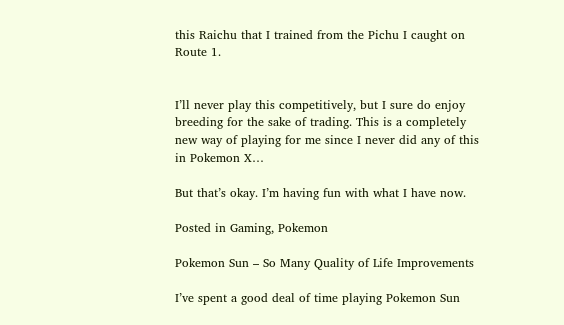this Raichu that I trained from the Pichu I caught on Route 1.


I’ll never play this competitively, but I sure do enjoy breeding for the sake of trading. This is a completely new way of playing for me since I never did any of this in Pokemon X…

But that’s okay. I’m having fun with what I have now.

Posted in Gaming, Pokemon

Pokemon Sun – So Many Quality of Life Improvements

I’ve spent a good deal of time playing Pokemon Sun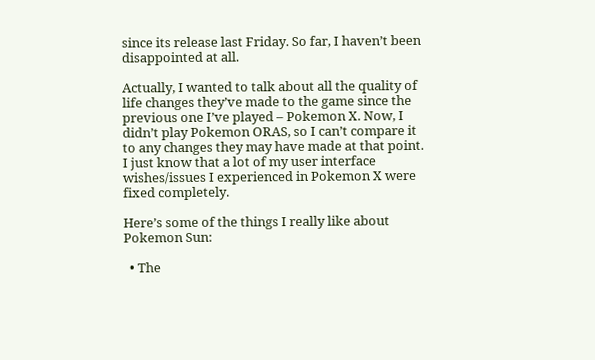since its release last Friday. So far, I haven’t been disappointed at all.

Actually, I wanted to talk about all the quality of life changes they’ve made to the game since the previous one I’ve played – Pokemon X. Now, I didn’t play Pokemon ORAS, so I can’t compare it to any changes they may have made at that point. I just know that a lot of my user interface wishes/issues I experienced in Pokemon X were fixed completely.

Here’s some of the things I really like about Pokemon Sun:

  • The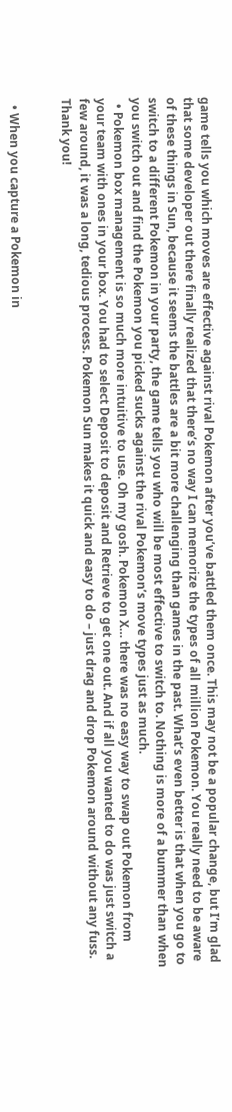game tells you which moves are effective against rival Pokemon after you’ve battled them once. This may not be a popular change, but I’m glad that some developer out there finally realized that there’s no way I can memorize the types of all million Pokemon. You really need to be aware of these things in Sun, because it seems the battles are a bit more challenging than games in the past. What’s even better is that when you go to switch to a different Pokemon in your party, the game tells you who will be most effective to switch to. Nothing is more of a bummer than when you switch out and find the Pokemon you picked sucks against the rival Pokemon’s move types just as much.
  • Pokemon box management is so much more intuitive to use. Oh my gosh. Pokemon X… there was no easy way to swap out Pokemon from your team with ones in your box. You had to select Deposit to deposit and Retrieve to get one out. And if all you wanted to do was just switch a few around, it was a long, tedious process. Pokemon Sun makes it quick and easy to do – just drag and drop Pokemon around without any fuss. Thank you!


  • When you capture a Pokemon in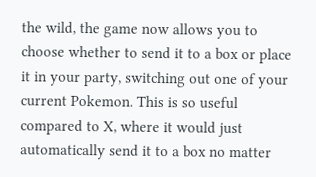the wild, the game now allows you to choose whether to send it to a box or place it in your party, switching out one of your current Pokemon. This is so useful compared to X, where it would just automatically send it to a box no matter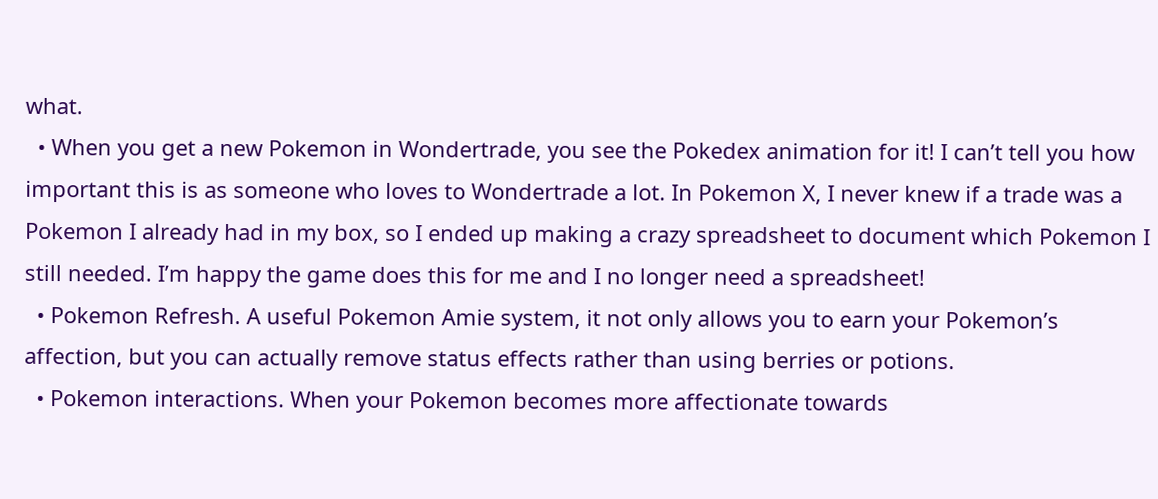what.
  • When you get a new Pokemon in Wondertrade, you see the Pokedex animation for it! I can’t tell you how important this is as someone who loves to Wondertrade a lot. In Pokemon X, I never knew if a trade was a Pokemon I already had in my box, so I ended up making a crazy spreadsheet to document which Pokemon I still needed. I’m happy the game does this for me and I no longer need a spreadsheet!
  • Pokemon Refresh. A useful Pokemon Amie system, it not only allows you to earn your Pokemon’s affection, but you can actually remove status effects rather than using berries or potions.
  • Pokemon interactions. When your Pokemon becomes more affectionate towards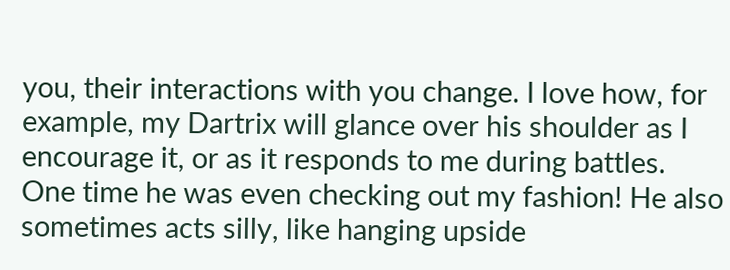you, their interactions with you change. I love how, for example, my Dartrix will glance over his shoulder as I encourage it, or as it responds to me during battles. One time he was even checking out my fashion! He also sometimes acts silly, like hanging upside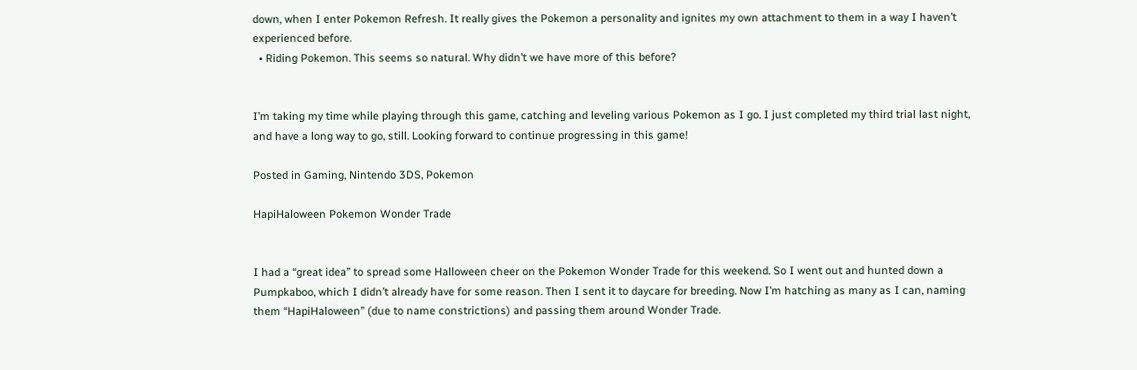down, when I enter Pokemon Refresh. It really gives the Pokemon a personality and ignites my own attachment to them in a way I haven’t experienced before.
  • Riding Pokemon. This seems so natural. Why didn’t we have more of this before?


I’m taking my time while playing through this game, catching and leveling various Pokemon as I go. I just completed my third trial last night, and have a long way to go, still. Looking forward to continue progressing in this game!

Posted in Gaming, Nintendo 3DS, Pokemon

HapiHaloween Pokemon Wonder Trade


I had a “great idea” to spread some Halloween cheer on the Pokemon Wonder Trade for this weekend. So I went out and hunted down a Pumpkaboo, which I didn’t already have for some reason. Then I sent it to daycare for breeding. Now I’m hatching as many as I can, naming them “HapiHaloween” (due to name constrictions) and passing them around Wonder Trade.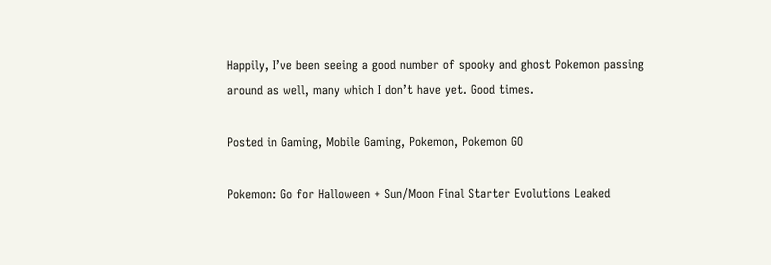Happily, I’ve been seeing a good number of spooky and ghost Pokemon passing around as well, many which I don’t have yet. Good times.

Posted in Gaming, Mobile Gaming, Pokemon, Pokemon GO

Pokemon: Go for Halloween + Sun/Moon Final Starter Evolutions Leaked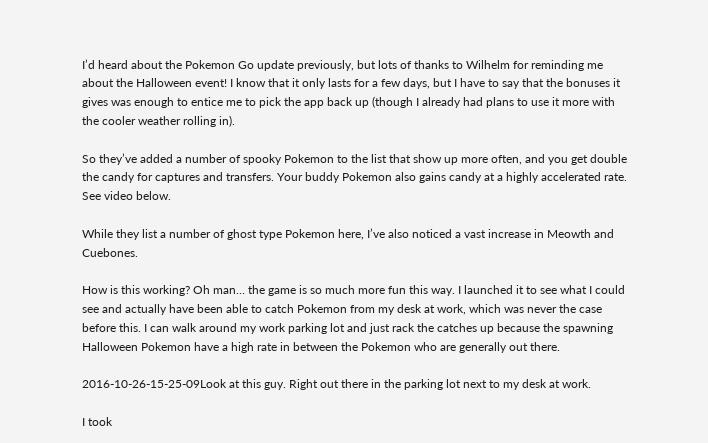I’d heard about the Pokemon Go update previously, but lots of thanks to Wilhelm for reminding me about the Halloween event! I know that it only lasts for a few days, but I have to say that the bonuses it gives was enough to entice me to pick the app back up (though I already had plans to use it more with the cooler weather rolling in).

So they’ve added a number of spooky Pokemon to the list that show up more often, and you get double the candy for captures and transfers. Your buddy Pokemon also gains candy at a highly accelerated rate. See video below.

While they list a number of ghost type Pokemon here, I’ve also noticed a vast increase in Meowth and Cuebones.

How is this working? Oh man… the game is so much more fun this way. I launched it to see what I could see and actually have been able to catch Pokemon from my desk at work, which was never the case before this. I can walk around my work parking lot and just rack the catches up because the spawning Halloween Pokemon have a high rate in between the Pokemon who are generally out there.

2016-10-26-15-25-09Look at this guy. Right out there in the parking lot next to my desk at work.

I took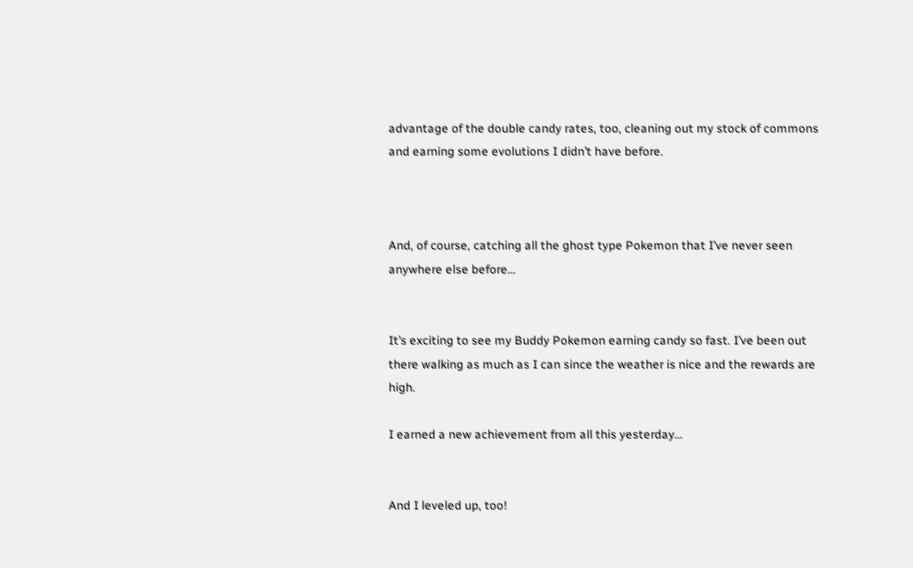advantage of the double candy rates, too, cleaning out my stock of commons and earning some evolutions I didn’t have before.



And, of course, catching all the ghost type Pokemon that I’ve never seen anywhere else before…


It’s exciting to see my Buddy Pokemon earning candy so fast. I’ve been out there walking as much as I can since the weather is nice and the rewards are high.

I earned a new achievement from all this yesterday…


And I leveled up, too!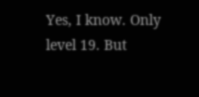Yes, I know. Only level 19. But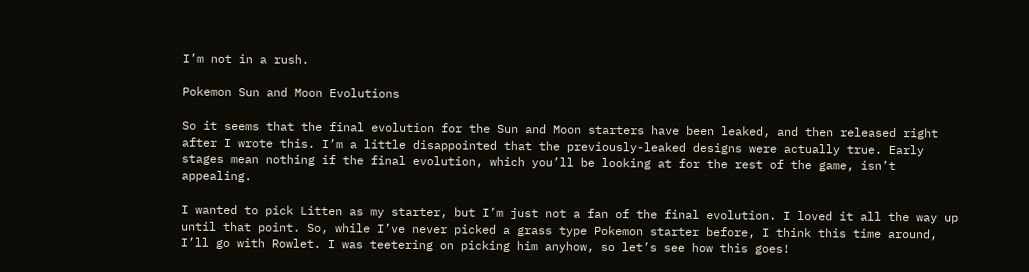I’m not in a rush.

Pokemon Sun and Moon Evolutions

So it seems that the final evolution for the Sun and Moon starters have been leaked, and then released right after I wrote this. I’m a little disappointed that the previously-leaked designs were actually true. Early stages mean nothing if the final evolution, which you’ll be looking at for the rest of the game, isn’t appealing.

I wanted to pick Litten as my starter, but I’m just not a fan of the final evolution. I loved it all the way up until that point. So, while I’ve never picked a grass type Pokemon starter before, I think this time around, I’ll go with Rowlet. I was teetering on picking him anyhow, so let’s see how this goes!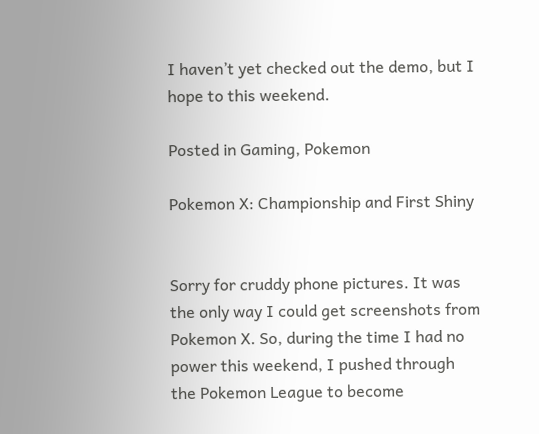I haven’t yet checked out the demo, but I hope to this weekend.

Posted in Gaming, Pokemon

Pokemon X: Championship and First Shiny


Sorry for cruddy phone pictures. It was the only way I could get screenshots from Pokemon X. So, during the time I had no power this weekend, I pushed through the Pokemon League to become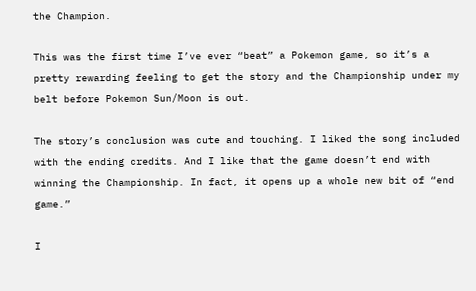the Champion.

This was the first time I’ve ever “beat” a Pokemon game, so it’s a pretty rewarding feeling to get the story and the Championship under my belt before Pokemon Sun/Moon is out.

The story’s conclusion was cute and touching. I liked the song included with the ending credits. And I like that the game doesn’t end with winning the Championship. In fact, it opens up a whole new bit of “end game.”

I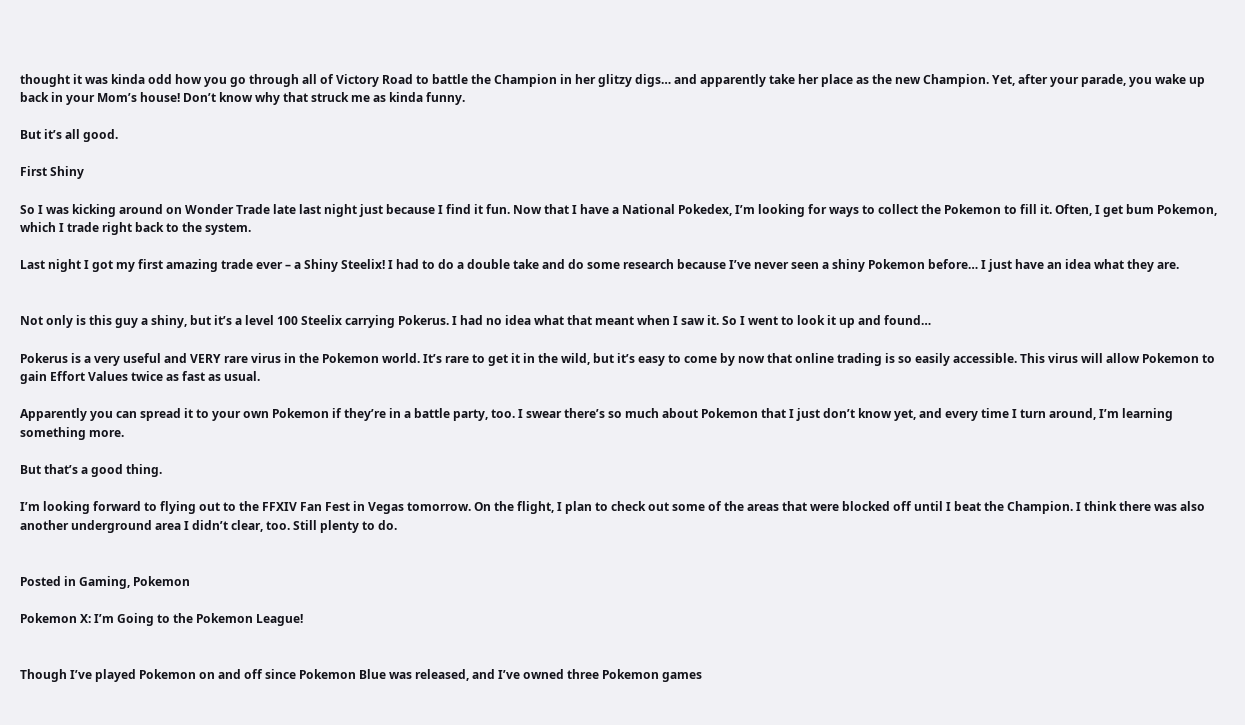thought it was kinda odd how you go through all of Victory Road to battle the Champion in her glitzy digs… and apparently take her place as the new Champion. Yet, after your parade, you wake up back in your Mom’s house! Don’t know why that struck me as kinda funny.

But it’s all good.

First Shiny

So I was kicking around on Wonder Trade late last night just because I find it fun. Now that I have a National Pokedex, I’m looking for ways to collect the Pokemon to fill it. Often, I get bum Pokemon, which I trade right back to the system.

Last night I got my first amazing trade ever – a Shiny Steelix! I had to do a double take and do some research because I’ve never seen a shiny Pokemon before… I just have an idea what they are.


Not only is this guy a shiny, but it’s a level 100 Steelix carrying Pokerus. I had no idea what that meant when I saw it. So I went to look it up and found…

Pokerus is a very useful and VERY rare virus in the Pokemon world. It’s rare to get it in the wild, but it’s easy to come by now that online trading is so easily accessible. This virus will allow Pokemon to gain Effort Values twice as fast as usual.

Apparently you can spread it to your own Pokemon if they’re in a battle party, too. I swear there’s so much about Pokemon that I just don’t know yet, and every time I turn around, I’m learning something more.

But that’s a good thing.

I’m looking forward to flying out to the FFXIV Fan Fest in Vegas tomorrow. On the flight, I plan to check out some of the areas that were blocked off until I beat the Champion. I think there was also another underground area I didn’t clear, too. Still plenty to do.


Posted in Gaming, Pokemon

Pokemon X: I’m Going to the Pokemon League!


Though I’ve played Pokemon on and off since Pokemon Blue was released, and I’ve owned three Pokemon games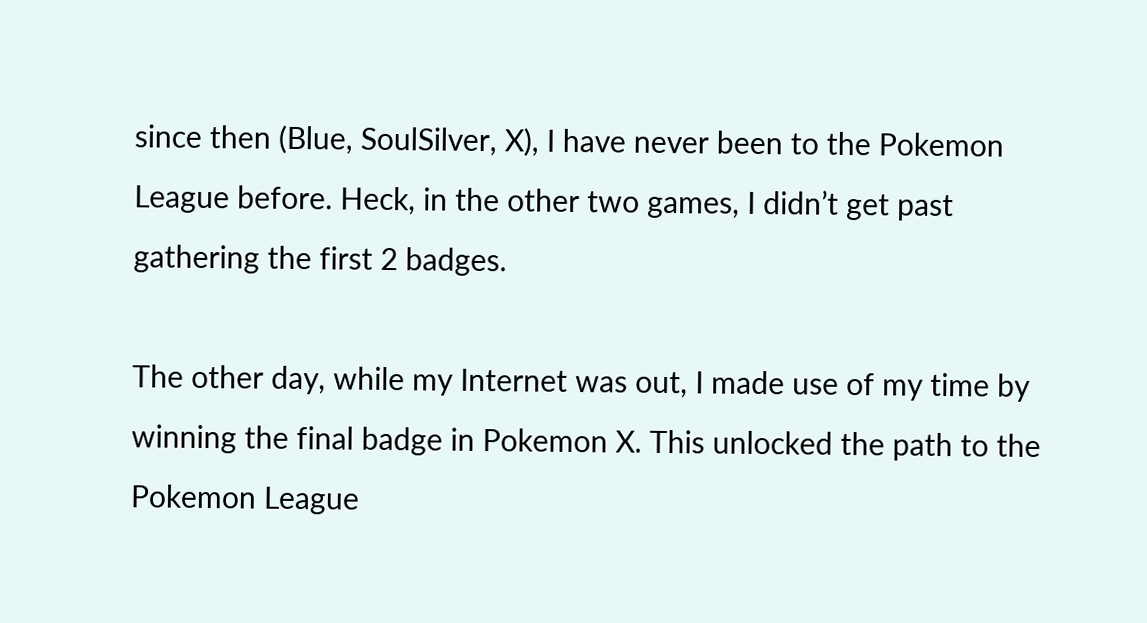since then (Blue, SoulSilver, X), I have never been to the Pokemon League before. Heck, in the other two games, I didn’t get past gathering the first 2 badges.

The other day, while my Internet was out, I made use of my time by winning the final badge in Pokemon X. This unlocked the path to the Pokemon League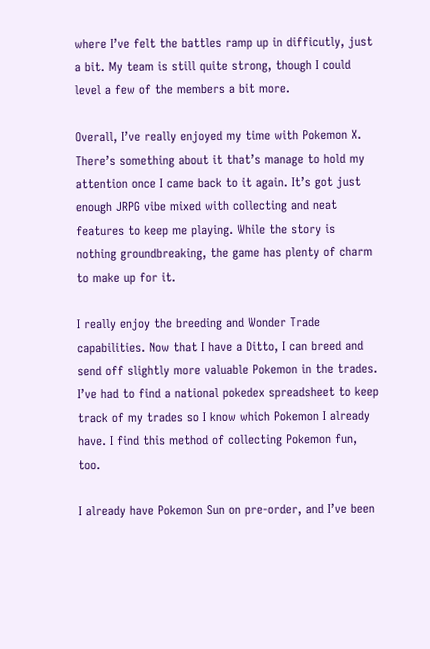where I’ve felt the battles ramp up in difficutly, just a bit. My team is still quite strong, though I could level a few of the members a bit more.

Overall, I’ve really enjoyed my time with Pokemon X. There’s something about it that’s manage to hold my attention once I came back to it again. It’s got just enough JRPG vibe mixed with collecting and neat features to keep me playing. While the story is nothing groundbreaking, the game has plenty of charm to make up for it.

I really enjoy the breeding and Wonder Trade capabilities. Now that I have a Ditto, I can breed and send off slightly more valuable Pokemon in the trades. I’ve had to find a national pokedex spreadsheet to keep track of my trades so I know which Pokemon I already have. I find this method of collecting Pokemon fun, too.

I already have Pokemon Sun on pre-order, and I’ve been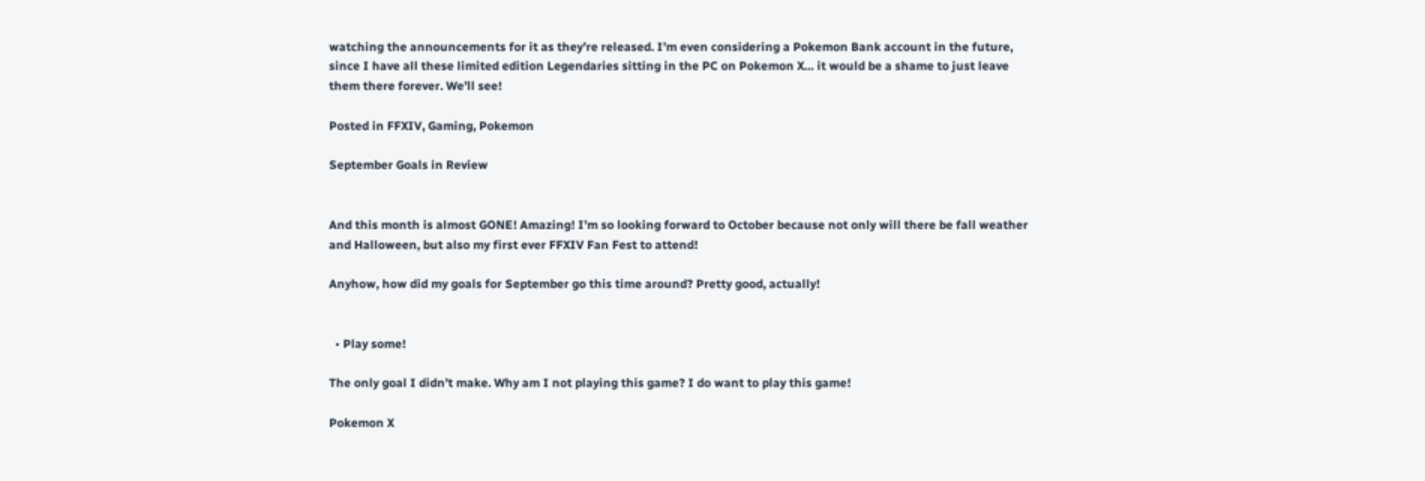watching the announcements for it as they’re released. I’m even considering a Pokemon Bank account in the future, since I have all these limited edition Legendaries sitting in the PC on Pokemon X… it would be a shame to just leave them there forever. We’ll see!

Posted in FFXIV, Gaming, Pokemon

September Goals in Review


And this month is almost GONE! Amazing! I’m so looking forward to October because not only will there be fall weather and Halloween, but also my first ever FFXIV Fan Fest to attend!

Anyhow, how did my goals for September go this time around? Pretty good, actually!


  • Play some!

The only goal I didn’t make. Why am I not playing this game? I do want to play this game!

Pokemon X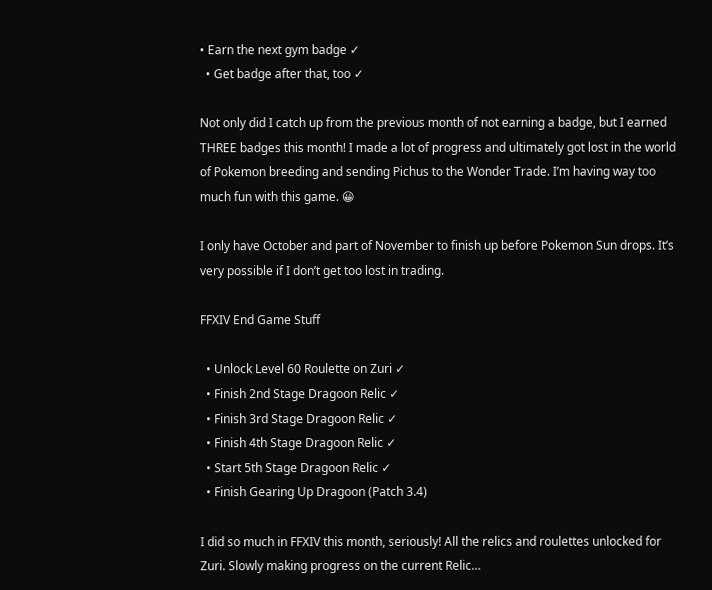• Earn the next gym badge ✓
  • Get badge after that, too ✓

Not only did I catch up from the previous month of not earning a badge, but I earned THREE badges this month! I made a lot of progress and ultimately got lost in the world of Pokemon breeding and sending Pichus to the Wonder Trade. I’m having way too much fun with this game. 😀

I only have October and part of November to finish up before Pokemon Sun drops. It’s very possible if I don’t get too lost in trading.

FFXIV End Game Stuff

  • Unlock Level 60 Roulette on Zuri ✓
  • Finish 2nd Stage Dragoon Relic ✓
  • Finish 3rd Stage Dragoon Relic ✓
  • Finish 4th Stage Dragoon Relic ✓
  • Start 5th Stage Dragoon Relic ✓
  • Finish Gearing Up Dragoon (Patch 3.4)

I did so much in FFXIV this month, seriously! All the relics and roulettes unlocked for Zuri. Slowly making progress on the current Relic…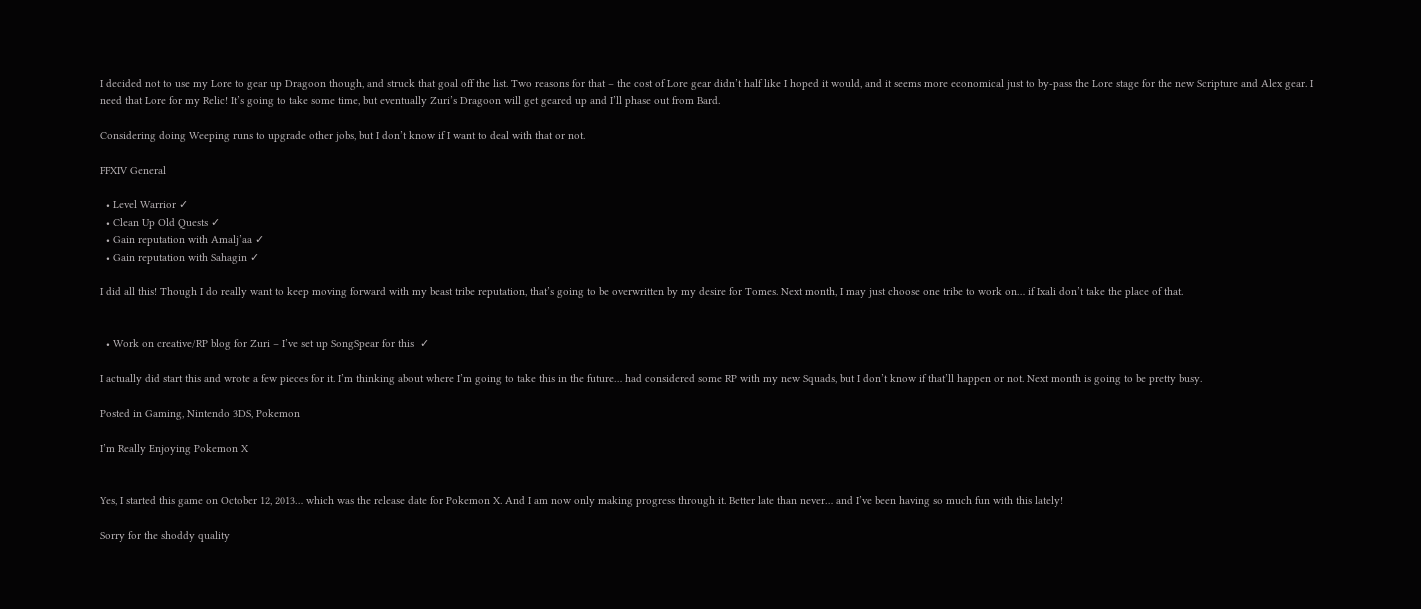I decided not to use my Lore to gear up Dragoon though, and struck that goal off the list. Two reasons for that – the cost of Lore gear didn’t half like I hoped it would, and it seems more economical just to by-pass the Lore stage for the new Scripture and Alex gear. I need that Lore for my Relic! It’s going to take some time, but eventually Zuri’s Dragoon will get geared up and I’ll phase out from Bard.

Considering doing Weeping runs to upgrade other jobs, but I don’t know if I want to deal with that or not.

FFXIV General

  • Level Warrior ✓
  • Clean Up Old Quests ✓
  • Gain reputation with Amalj’aa ✓
  • Gain reputation with Sahagin ✓

I did all this! Though I do really want to keep moving forward with my beast tribe reputation, that’s going to be overwritten by my desire for Tomes. Next month, I may just choose one tribe to work on… if Ixali don’t take the place of that.


  • Work on creative/RP blog for Zuri – I’ve set up SongSpear for this  ✓

I actually did start this and wrote a few pieces for it. I’m thinking about where I’m going to take this in the future… had considered some RP with my new Squads, but I don’t know if that’ll happen or not. Next month is going to be pretty busy.

Posted in Gaming, Nintendo 3DS, Pokemon

I’m Really Enjoying Pokemon X


Yes, I started this game on October 12, 2013… which was the release date for Pokemon X. And I am now only making progress through it. Better late than never… and I’ve been having so much fun with this lately!

Sorry for the shoddy quality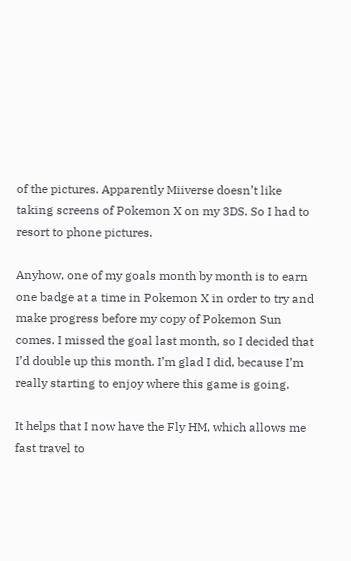of the pictures. Apparently Miiverse doesn’t like taking screens of Pokemon X on my 3DS. So I had to resort to phone pictures.

Anyhow, one of my goals month by month is to earn one badge at a time in Pokemon X in order to try and make progress before my copy of Pokemon Sun comes. I missed the goal last month, so I decided that I’d double up this month. I’m glad I did, because I’m really starting to enjoy where this game is going.

It helps that I now have the Fly HM, which allows me fast travel to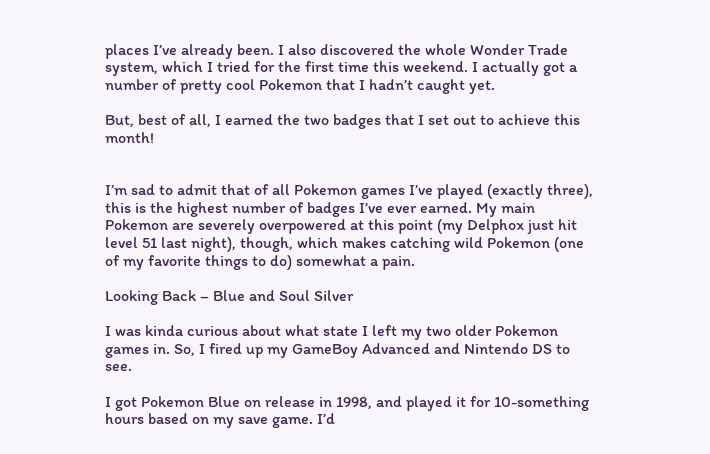places I’ve already been. I also discovered the whole Wonder Trade system, which I tried for the first time this weekend. I actually got a number of pretty cool Pokemon that I hadn’t caught yet.

But, best of all, I earned the two badges that I set out to achieve this month!


I’m sad to admit that of all Pokemon games I’ve played (exactly three), this is the highest number of badges I’ve ever earned. My main Pokemon are severely overpowered at this point (my Delphox just hit level 51 last night), though, which makes catching wild Pokemon (one of my favorite things to do) somewhat a pain.

Looking Back – Blue and Soul Silver

I was kinda curious about what state I left my two older Pokemon games in. So, I fired up my GameBoy Advanced and Nintendo DS to see.

I got Pokemon Blue on release in 1998, and played it for 10-something hours based on my save game. I’d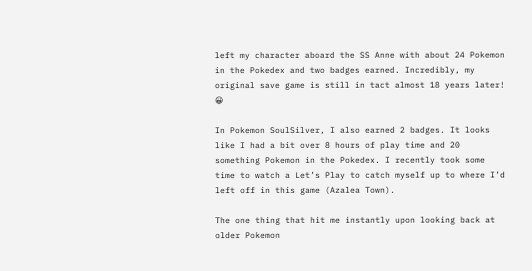left my character aboard the SS Anne with about 24 Pokemon in the Pokedex and two badges earned. Incredibly, my original save game is still in tact almost 18 years later! 😀

In Pokemon SoulSilver, I also earned 2 badges. It looks like I had a bit over 8 hours of play time and 20 something Pokemon in the Pokedex. I recently took some time to watch a Let’s Play to catch myself up to where I’d left off in this game (Azalea Town).

The one thing that hit me instantly upon looking back at older Pokemon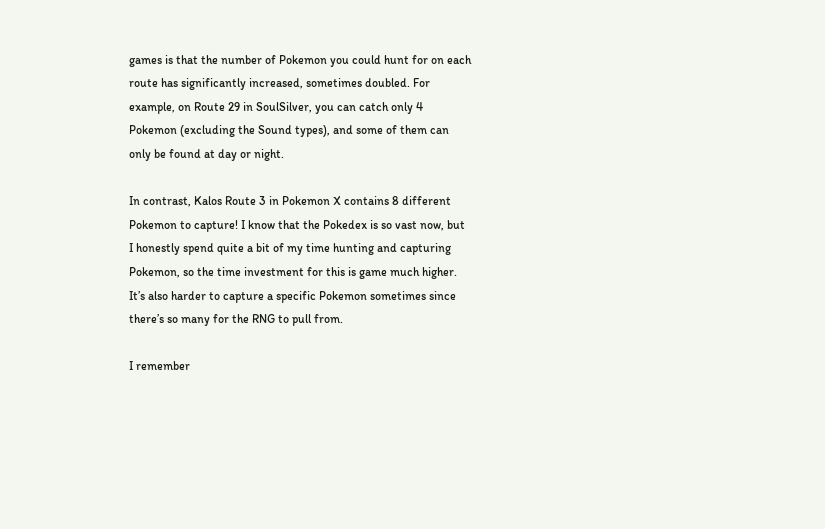games is that the number of Pokemon you could hunt for on each route has significantly increased, sometimes doubled. For example, on Route 29 in SoulSilver, you can catch only 4 Pokemon (excluding the Sound types), and some of them can only be found at day or night.

In contrast, Kalos Route 3 in Pokemon X contains 8 different Pokemon to capture! I know that the Pokedex is so vast now, but I honestly spend quite a bit of my time hunting and capturing Pokemon, so the time investment for this is game much higher. It’s also harder to capture a specific Pokemon sometimes since there’s so many for the RNG to pull from.

I remember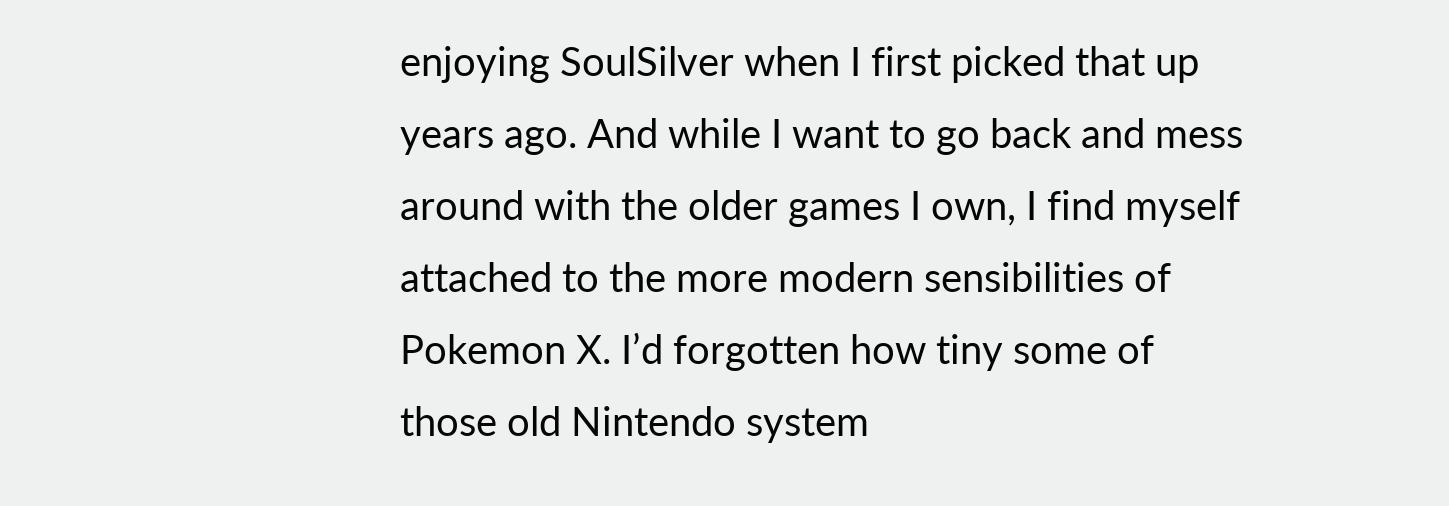enjoying SoulSilver when I first picked that up years ago. And while I want to go back and mess around with the older games I own, I find myself attached to the more modern sensibilities of Pokemon X. I’d forgotten how tiny some of those old Nintendo system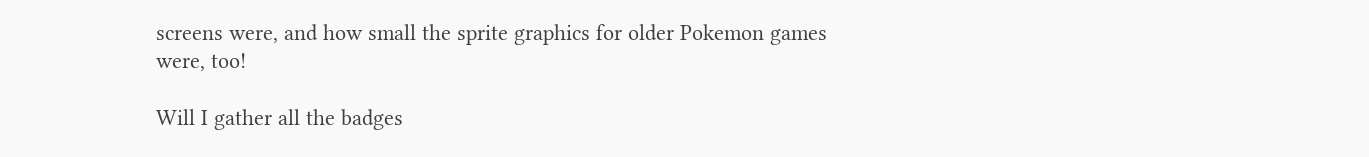screens were, and how small the sprite graphics for older Pokemon games were, too!

Will I gather all the badges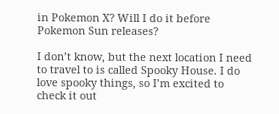in Pokemon X? Will I do it before Pokemon Sun releases?

I don’t know, but the next location I need to travel to is called Spooky House. I do love spooky things, so I’m excited to check it out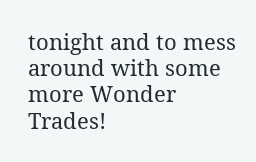tonight and to mess around with some more Wonder Trades!